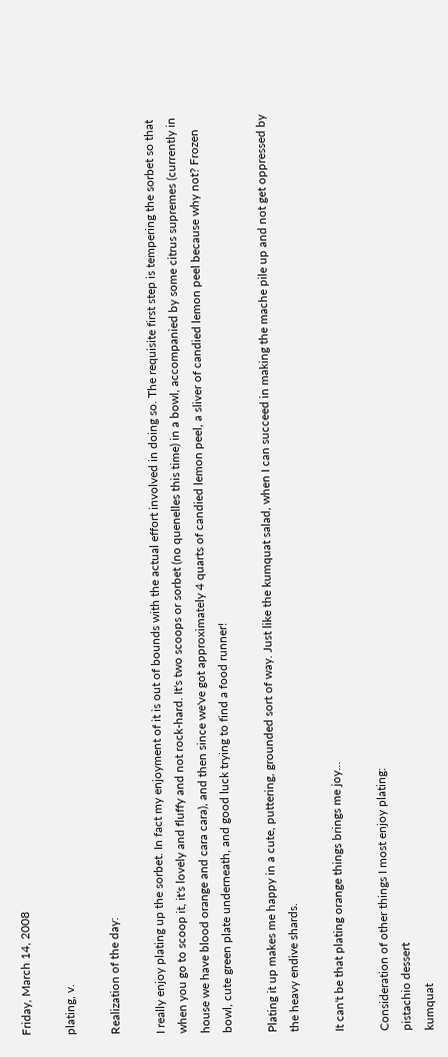Friday, March 14, 2008

plating, v.

Realization of the day:

I really enjoy plating up the sorbet. In fact my enjoyment of it is out of bounds with the actual effort involved in doing so. The requisite first step is tempering the sorbet so that when you go to scoop it, it's lovely and fluffy and not rock-hard. It's two scoops or sorbet (no quenelles this time) in a bowl, accompanied by some citrus supremes (currently in house we have blood orange and cara cara), and then since we've got approximately 4 quarts of candied lemon peel, a sliver of candied lemon peel because why not? Frozen bowl, cute green plate underneath, and good luck trying to find a food runner!

Plating it up makes me happy in a cute, puttering, grounded sort of way. Just like the kumquat salad, when I can succeed in making the mache pile up and not get oppressed by the heavy endive shards.

It can't be that plating orange things brings me joy...

Consideration of other things I most enjoy plating:
pistachio dessert
kumquat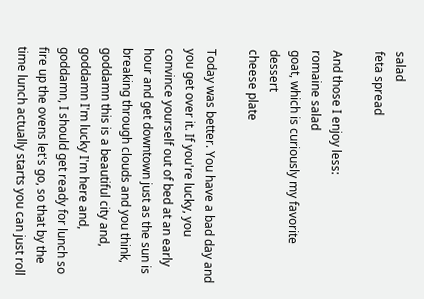salad
feta spread

And those I enjoy less:
romaine salad
goat, which is curiously my favorite dessert
cheese plate

Today was better. You have a bad day and you get over it. If you're lucky, you convince yourself out of bed at an early hour and get downtown just as the sun is breaking through clouds and you think, goddamn this is a beautiful city and, goddamn I'm lucky I'm here and, goddamn, I should get ready for lunch so fire up the ovens let's go, so that by the time lunch actually starts you can just roll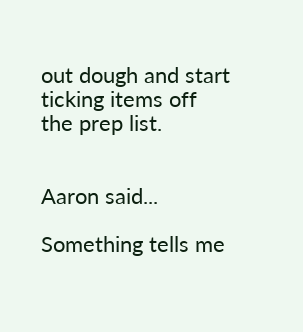out dough and start ticking items off the prep list.


Aaron said...

Something tells me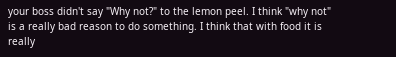your boss didn't say "Why not?" to the lemon peel. I think "why not" is a really bad reason to do something. I think that with food it is really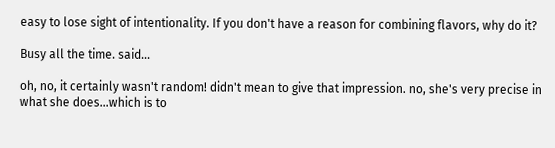easy to lose sight of intentionality. If you don't have a reason for combining flavors, why do it?

Busy all the time. said...

oh, no, it certainly wasn't random! didn't mean to give that impression. no, she's very precise in what she does...which is to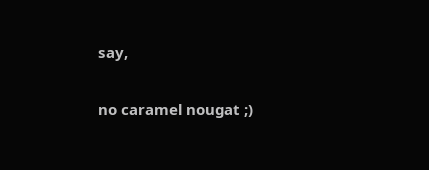say,

no caramel nougat ;)